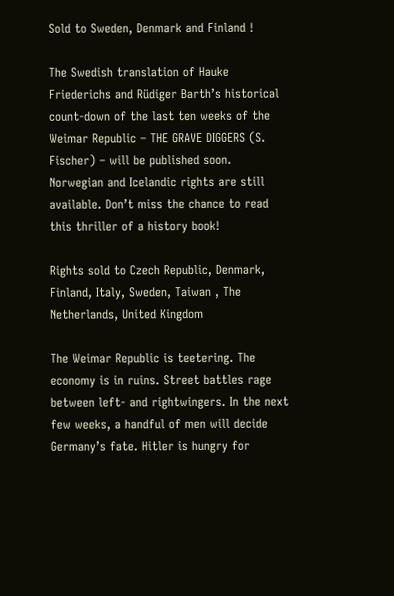Sold to Sweden, Denmark and Finland !

The Swedish translation of Hauke Friederichs and Rüdiger Barth’s historical count-down of the last ten weeks of the Weimar Republic – THE GRAVE DIGGERS (S. Fischer) – will be published soon. Norwegian and Icelandic rights are still available. Don’t miss the chance to read this thriller of a history book!

Rights sold to Czech Republic, Denmark, Finland, Italy, Sweden, Taiwan , The Netherlands, United Kingdom

The Weimar Republic is teetering. The economy is in ruins. Street battles rage between left- and rightwingers. In the next few weeks, a handful of men will decide Germany’s fate. Hitler is hungry for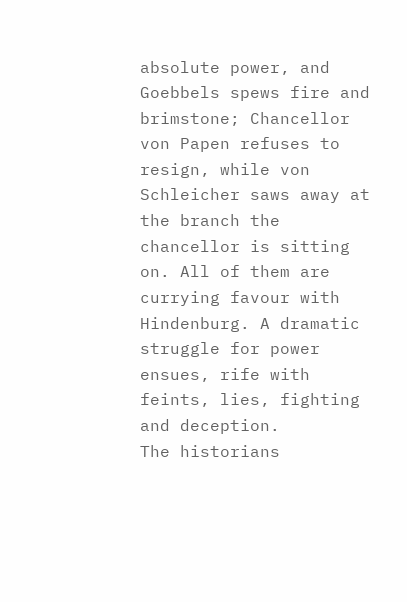absolute power, and Goebbels spews fire and brimstone; Chancellor von Papen refuses to resign, while von Schleicher saws away at the branch the chancellor is sitting on. All of them are currying favour with Hindenburg. A dramatic struggle for power ensues, rife with feints, lies, fighting and deception.
The historians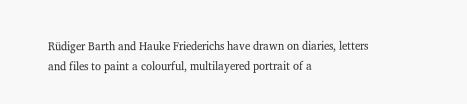Rüdiger Barth and Hauke Friederichs have drawn on diaries, letters and files to paint a colourful, multilayered portrait of a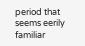period that seems eerily familiar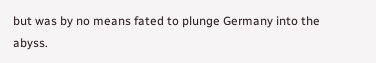but was by no means fated to plunge Germany into the abyss.